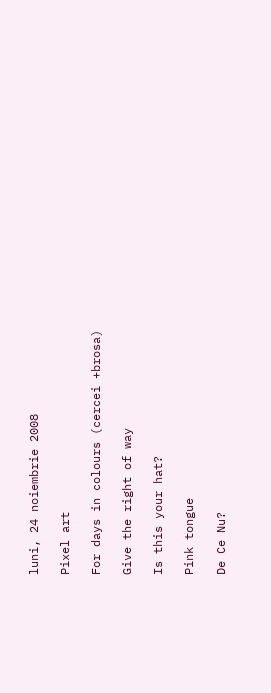luni, 24 noiembrie 2008

Pixel art

For days in colours (cercei +brosa)

Give the right of way

Is this your hat?

Pink tongue

De Ce Nu?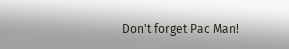Don't forget Pac Man!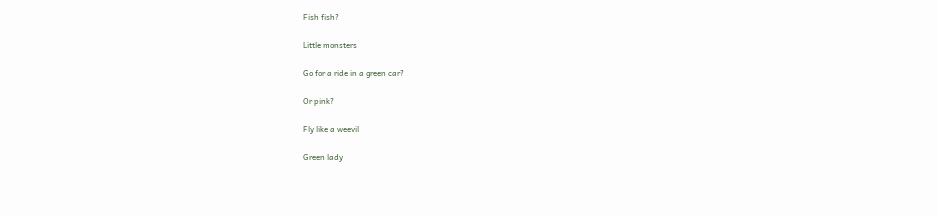Fish fish?

Little monsters

Go for a ride in a green car?

Or pink?

Fly like a weevil

Green lady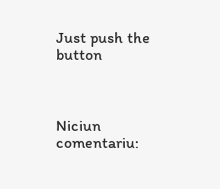Just push the button



Niciun comentariu: